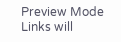Preview Mode Links will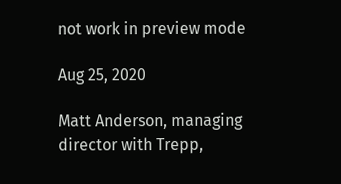not work in preview mode

Aug 25, 2020

Matt Anderson, managing director with Trepp,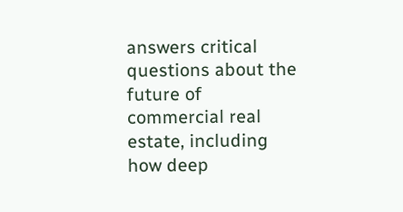answers critical questions about the future of commercial real estate, including how deep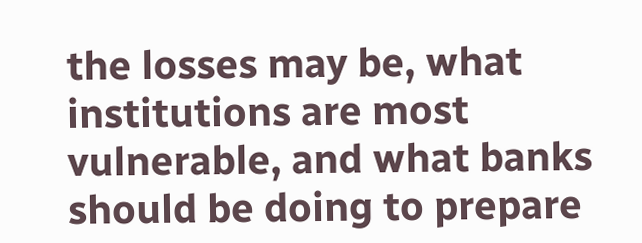the losses may be, what institutions are most vulnerable, and what banks should be doing to prepare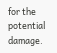for the potential damage.